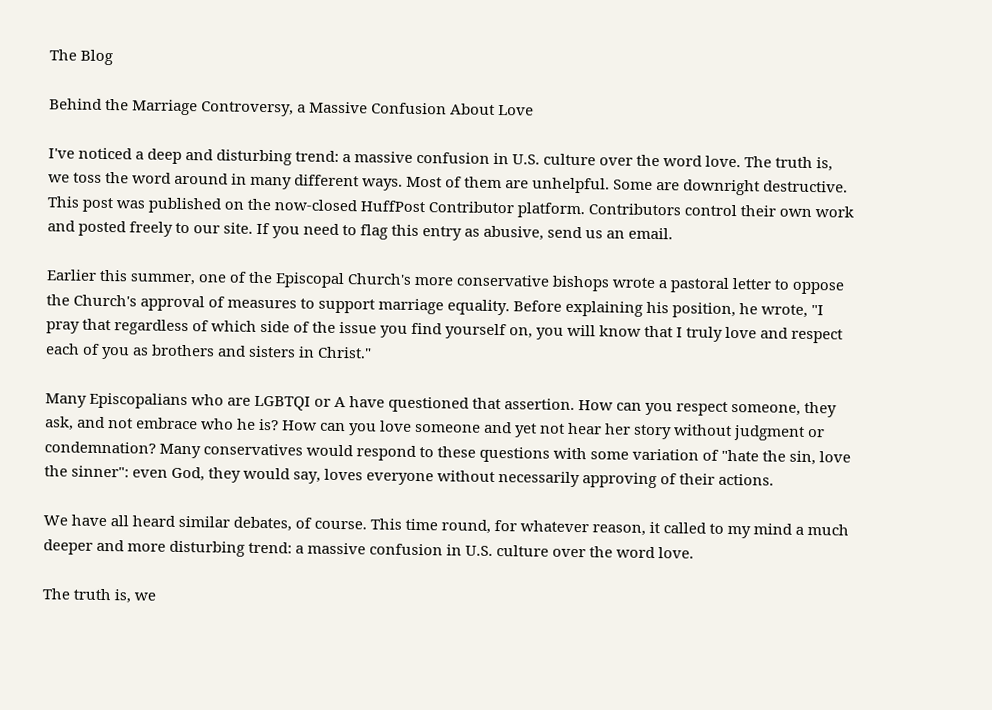The Blog

Behind the Marriage Controversy, a Massive Confusion About Love

I've noticed a deep and disturbing trend: a massive confusion in U.S. culture over the word love. The truth is, we toss the word around in many different ways. Most of them are unhelpful. Some are downright destructive.
This post was published on the now-closed HuffPost Contributor platform. Contributors control their own work and posted freely to our site. If you need to flag this entry as abusive, send us an email.

Earlier this summer, one of the Episcopal Church's more conservative bishops wrote a pastoral letter to oppose the Church's approval of measures to support marriage equality. Before explaining his position, he wrote, "I pray that regardless of which side of the issue you find yourself on, you will know that I truly love and respect each of you as brothers and sisters in Christ."

Many Episcopalians who are LGBTQI or A have questioned that assertion. How can you respect someone, they ask, and not embrace who he is? How can you love someone and yet not hear her story without judgment or condemnation? Many conservatives would respond to these questions with some variation of "hate the sin, love the sinner": even God, they would say, loves everyone without necessarily approving of their actions.

We have all heard similar debates, of course. This time round, for whatever reason, it called to my mind a much deeper and more disturbing trend: a massive confusion in U.S. culture over the word love.

The truth is, we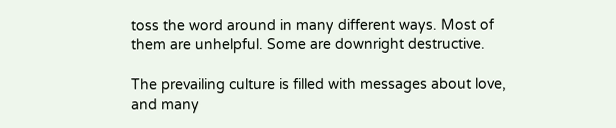toss the word around in many different ways. Most of them are unhelpful. Some are downright destructive.

The prevailing culture is filled with messages about love, and many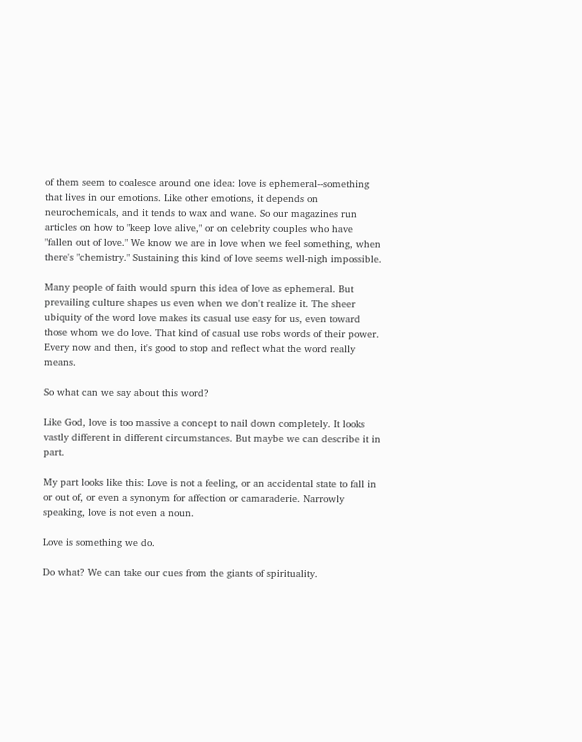of them seem to coalesce around one idea: love is ephemeral--something that lives in our emotions. Like other emotions, it depends on neurochemicals, and it tends to wax and wane. So our magazines run articles on how to "keep love alive," or on celebrity couples who have "fallen out of love." We know we are in love when we feel something, when there's "chemistry." Sustaining this kind of love seems well-nigh impossible.

Many people of faith would spurn this idea of love as ephemeral. But prevailing culture shapes us even when we don't realize it. The sheer ubiquity of the word love makes its casual use easy for us, even toward those whom we do love. That kind of casual use robs words of their power. Every now and then, it's good to stop and reflect what the word really means.

So what can we say about this word?

Like God, love is too massive a concept to nail down completely. It looks vastly different in different circumstances. But maybe we can describe it in part.

My part looks like this: Love is not a feeling, or an accidental state to fall in or out of, or even a synonym for affection or camaraderie. Narrowly speaking, love is not even a noun.

Love is something we do.

Do what? We can take our cues from the giants of spirituality.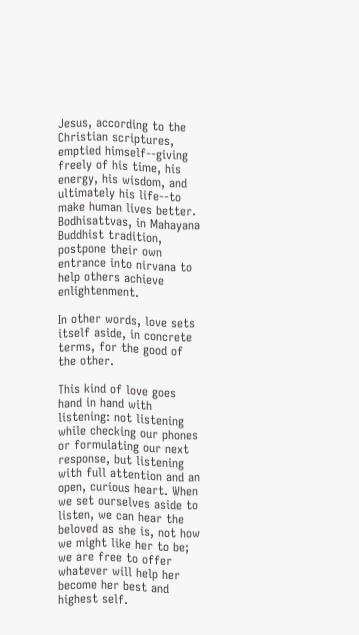Jesus, according to the Christian scriptures, emptied himself--giving freely of his time, his energy, his wisdom, and ultimately his life--to make human lives better. Bodhisattvas, in Mahayana Buddhist tradition, postpone their own entrance into nirvana to help others achieve enlightenment.

In other words, love sets itself aside, in concrete terms, for the good of the other.

This kind of love goes hand in hand with listening: not listening while checking our phones or formulating our next response, but listening with full attention and an open, curious heart. When we set ourselves aside to listen, we can hear the beloved as she is, not how we might like her to be; we are free to offer whatever will help her become her best and highest self.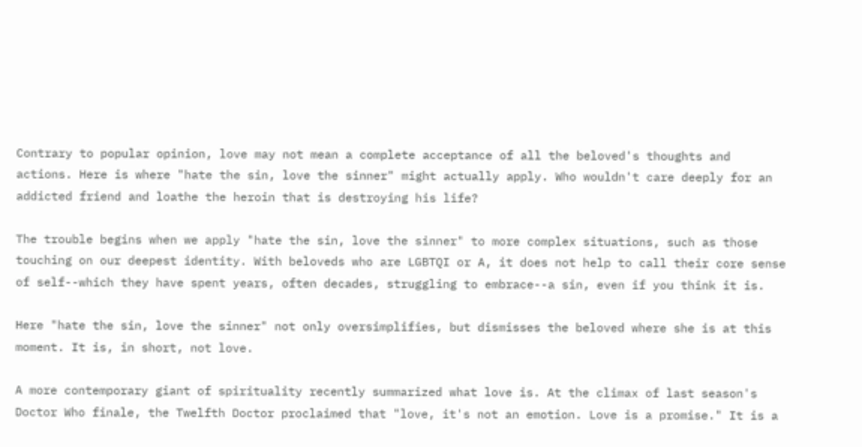Contrary to popular opinion, love may not mean a complete acceptance of all the beloved's thoughts and actions. Here is where "hate the sin, love the sinner" might actually apply. Who wouldn't care deeply for an addicted friend and loathe the heroin that is destroying his life?

The trouble begins when we apply "hate the sin, love the sinner" to more complex situations, such as those touching on our deepest identity. With beloveds who are LGBTQI or A, it does not help to call their core sense of self--which they have spent years, often decades, struggling to embrace--a sin, even if you think it is.

Here "hate the sin, love the sinner" not only oversimplifies, but dismisses the beloved where she is at this moment. It is, in short, not love.

A more contemporary giant of spirituality recently summarized what love is. At the climax of last season's Doctor Who finale, the Twelfth Doctor proclaimed that "love, it's not an emotion. Love is a promise." It is a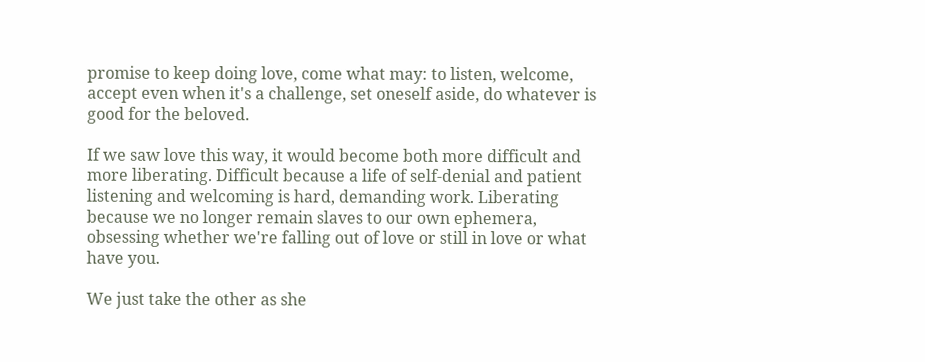promise to keep doing love, come what may: to listen, welcome, accept even when it's a challenge, set oneself aside, do whatever is good for the beloved.

If we saw love this way, it would become both more difficult and more liberating. Difficult because a life of self-denial and patient listening and welcoming is hard, demanding work. Liberating because we no longer remain slaves to our own ephemera, obsessing whether we're falling out of love or still in love or what have you.

We just take the other as she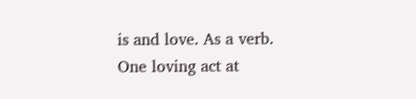is and love. As a verb. One loving act at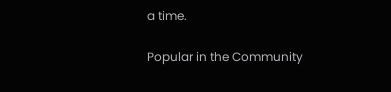a time.

Popular in the Community